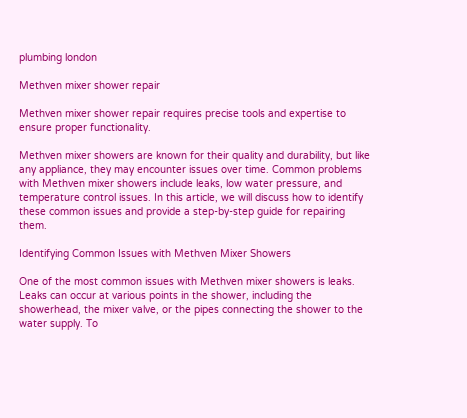plumbing london

Methven mixer shower repair

Methven mixer shower repair requires precise tools and expertise to ensure proper functionality.

Methven mixer showers are known for their quality and durability, but like any appliance, they may encounter issues over time. Common problems with Methven mixer showers include leaks, low water pressure, and temperature control issues. In this article, we will discuss how to identify these common issues and provide a step-by-step guide for repairing them.

Identifying Common Issues with Methven Mixer Showers

One of the most common issues with Methven mixer showers is leaks. Leaks can occur at various points in the shower, including the showerhead, the mixer valve, or the pipes connecting the shower to the water supply. To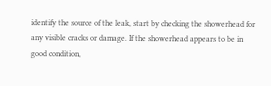identify the source of the leak, start by checking the showerhead for any visible cracks or damage. If the showerhead appears to be in good condition,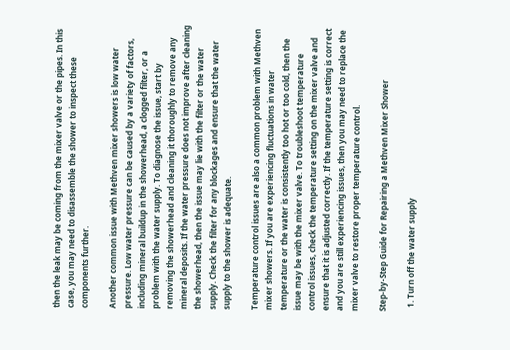then the leak may be coming from the mixer valve or the pipes. In this case, you may need to disassemble the shower to inspect these components further.

Another common issue with Methven mixer showers is low water pressure. Low water pressure can be caused by a variety of factors, including mineral buildup in the showerhead, a clogged filter, or a problem with the water supply. To diagnose the issue, start by removing the showerhead and cleaning it thoroughly to remove any mineral deposits. If the water pressure does not improve after cleaning the showerhead, then the issue may lie with the filter or the water supply. Check the filter for any blockages and ensure that the water supply to the shower is adequate.

Temperature control issues are also a common problem with Methven mixer showers. If you are experiencing fluctuations in water temperature or the water is consistently too hot or too cold, then the issue may be with the mixer valve. To troubleshoot temperature control issues, check the temperature setting on the mixer valve and ensure that it is adjusted correctly. If the temperature setting is correct and you are still experiencing issues, then you may need to replace the mixer valve to restore proper temperature control.

Step-by-Step Guide for Repairing a Methven Mixer Shower

  1. Turn off the water supply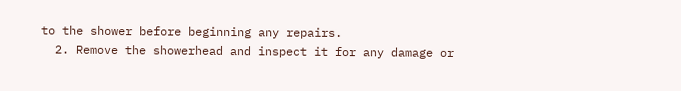to the shower before beginning any repairs.
  2. Remove the showerhead and inspect it for any damage or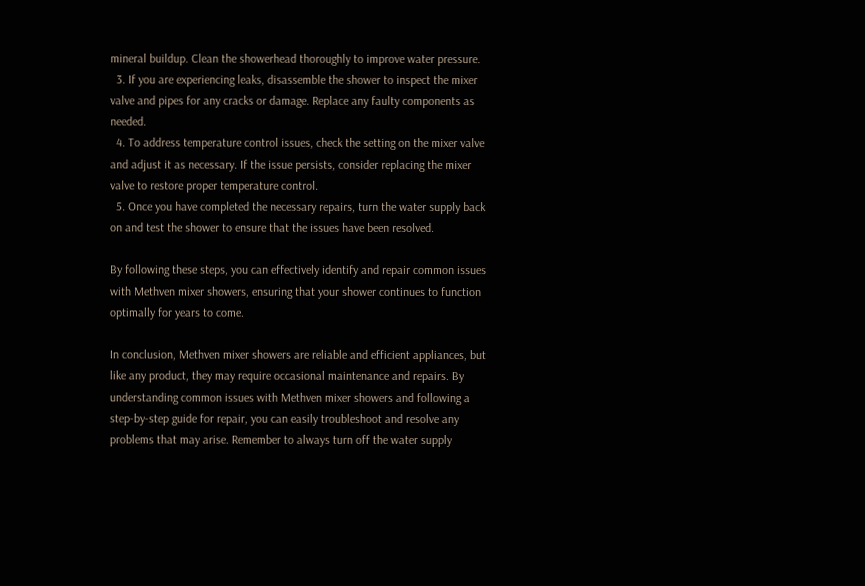mineral buildup. Clean the showerhead thoroughly to improve water pressure.
  3. If you are experiencing leaks, disassemble the shower to inspect the mixer valve and pipes for any cracks or damage. Replace any faulty components as needed.
  4. To address temperature control issues, check the setting on the mixer valve and adjust it as necessary. If the issue persists, consider replacing the mixer valve to restore proper temperature control.
  5. Once you have completed the necessary repairs, turn the water supply back on and test the shower to ensure that the issues have been resolved.

By following these steps, you can effectively identify and repair common issues with Methven mixer showers, ensuring that your shower continues to function optimally for years to come.

In conclusion, Methven mixer showers are reliable and efficient appliances, but like any product, they may require occasional maintenance and repairs. By understanding common issues with Methven mixer showers and following a step-by-step guide for repair, you can easily troubleshoot and resolve any problems that may arise. Remember to always turn off the water supply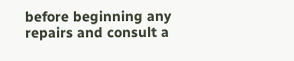before beginning any repairs and consult a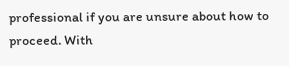professional if you are unsure about how to proceed. With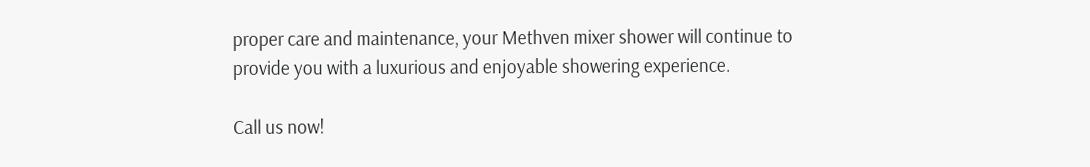proper care and maintenance, your Methven mixer shower will continue to provide you with a luxurious and enjoyable showering experience.

Call us now!